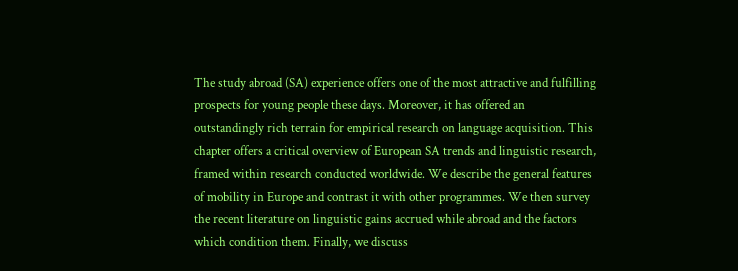The study abroad (SA) experience offers one of the most attractive and fulfilling prospects for young people these days. Moreover, it has offered an outstandingly rich terrain for empirical research on language acquisition. This chapter offers a critical overview of European SA trends and linguistic research, framed within research conducted worldwide. We describe the general features of mobility in Europe and contrast it with other programmes. We then survey the recent literature on linguistic gains accrued while abroad and the factors which condition them. Finally, we discuss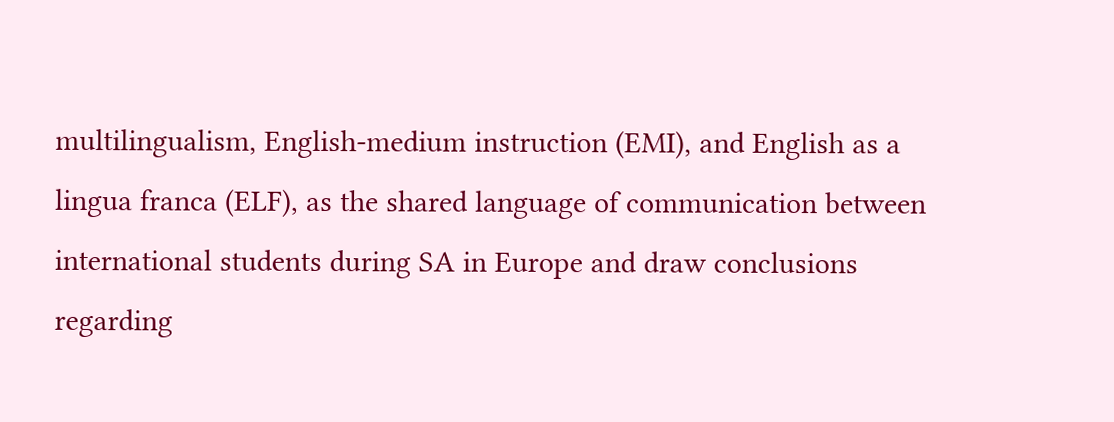multilingualism, English-medium instruction (EMI), and English as a lingua franca (ELF), as the shared language of communication between international students during SA in Europe and draw conclusions regarding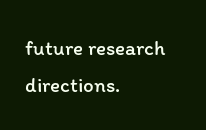future research directions.